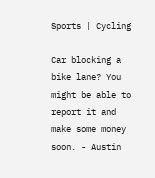Sports | Cycling

Car blocking a bike lane? You might be able to report it and make some money soon. - Austin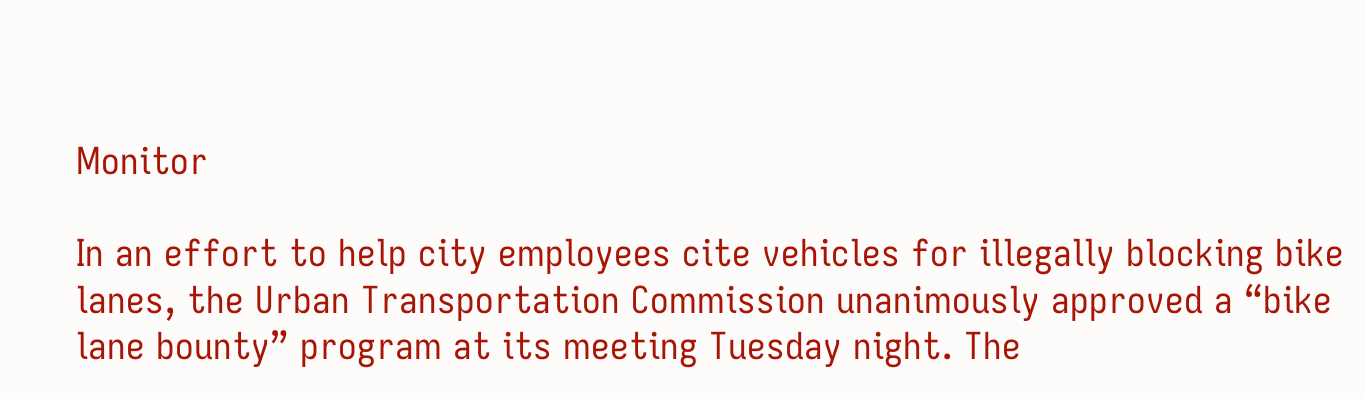Monitor

In an effort to help city employees cite vehicles for illegally blocking bike lanes, the Urban Transportation Commission unanimously approved a “bike lane bounty” program at its meeting Tuesday night. The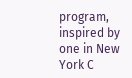program, inspired by one in New York C